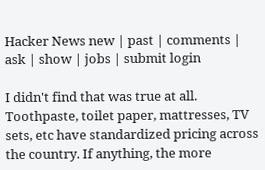Hacker News new | past | comments | ask | show | jobs | submit login

I didn't find that was true at all. Toothpaste, toilet paper, mattresses, TV sets, etc have standardized pricing across the country. If anything, the more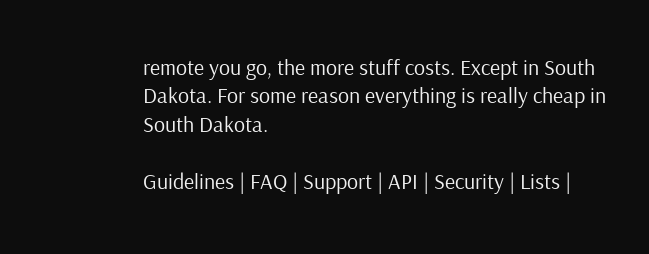remote you go, the more stuff costs. Except in South Dakota. For some reason everything is really cheap in South Dakota.

Guidelines | FAQ | Support | API | Security | Lists |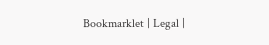Bookmarklet | Legal |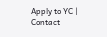Apply to YC | Contact